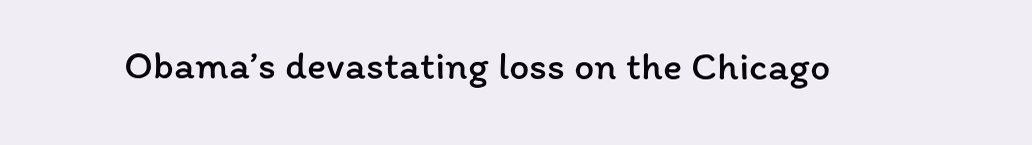Obama’s devastating loss on the Chicago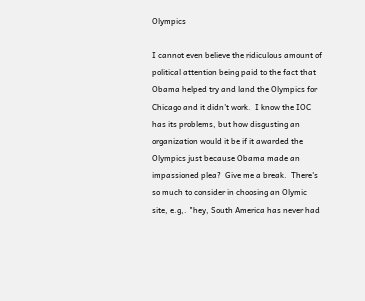Olympics

I cannot even believe the ridiculous amount of political attention being paid to the fact that Obama helped try and land the Olympics for Chicago and it didn't work.  I know the IOC has its problems, but how disgusting an organization would it be if it awarded the Olympics just because Obama made an impassioned plea?  Give me a break.  There's so much to consider in choosing an Olymic site, e.g,. "hey, South America has never had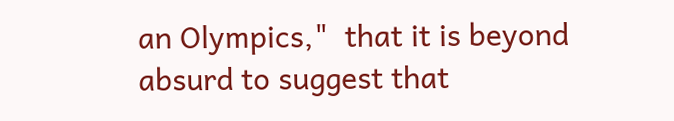an Olympics,"  that it is beyond absurd to suggest that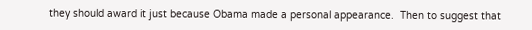they should award it just because Obama made a personal appearance.  Then to suggest that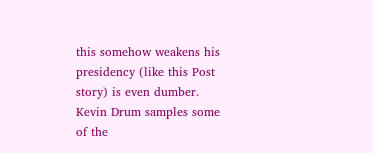this somehow weakens his presidency (like this Post story) is even dumber.  Kevin Drum samples some of the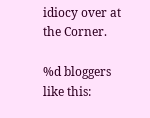idiocy over at the Corner.

%d bloggers like this: